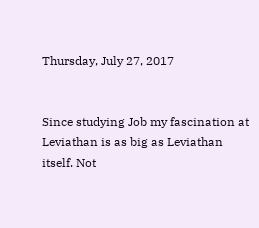Thursday, July 27, 2017


Since studying Job my fascination at Leviathan is as big as Leviathan itself. Not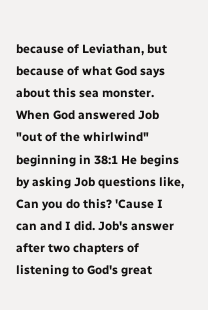because of Leviathan, but because of what God says about this sea monster. When God answered Job "out of the whirlwind" beginning in 38:1 He begins by asking Job questions like, Can you do this? 'Cause I can and I did. Job's answer after two chapters of listening to God's great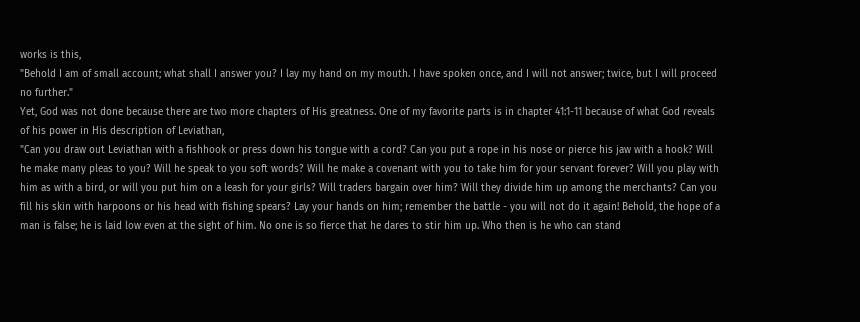works is this,
"Behold I am of small account; what shall I answer you? I lay my hand on my mouth. I have spoken once, and I will not answer; twice, but I will proceed no further."
Yet, God was not done because there are two more chapters of His greatness. One of my favorite parts is in chapter 41:1-11 because of what God reveals of his power in His description of Leviathan,
"Can you draw out Leviathan with a fishhook or press down his tongue with a cord? Can you put a rope in his nose or pierce his jaw with a hook? Will he make many pleas to you? Will he speak to you soft words? Will he make a covenant with you to take him for your servant forever? Will you play with him as with a bird, or will you put him on a leash for your girls? Will traders bargain over him? Will they divide him up among the merchants? Can you fill his skin with harpoons or his head with fishing spears? Lay your hands on him; remember the battle - you will not do it again! Behold, the hope of a man is false; he is laid low even at the sight of him. No one is so fierce that he dares to stir him up. Who then is he who can stand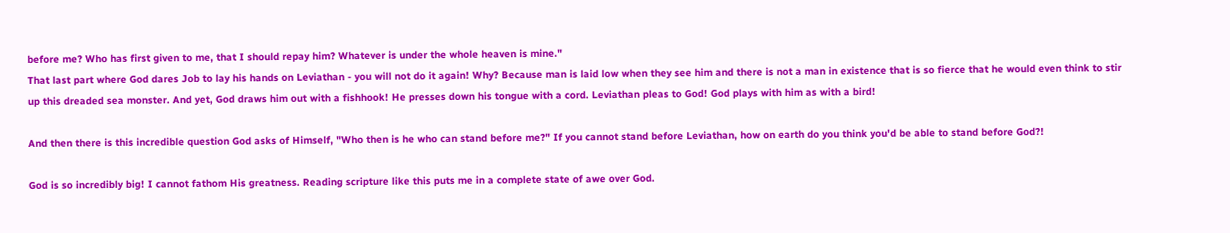before me? Who has first given to me, that I should repay him? Whatever is under the whole heaven is mine."
That last part where God dares Job to lay his hands on Leviathan - you will not do it again! Why? Because man is laid low when they see him and there is not a man in existence that is so fierce that he would even think to stir up this dreaded sea monster. And yet, God draws him out with a fishhook! He presses down his tongue with a cord. Leviathan pleas to God! God plays with him as with a bird!

And then there is this incredible question God asks of Himself, "Who then is he who can stand before me?" If you cannot stand before Leviathan, how on earth do you think you'd be able to stand before God?!

God is so incredibly big! I cannot fathom His greatness. Reading scripture like this puts me in a complete state of awe over God.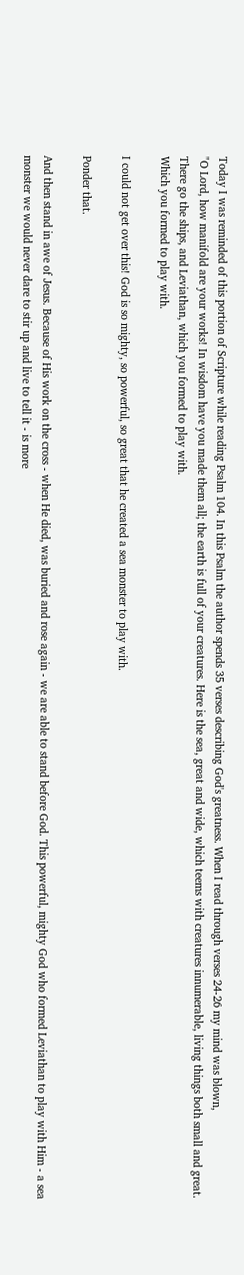Today I was reminded of this portion of Scripture while reading Psalm 104. In this Psalm the author spends 35 verses describing God's greatness. When I read through verses 24-26 my mind was blown,
"O Lord, how manifold are your works! In wisdom have you made them all; the earth is full of your creatures. Here is the sea, great and wide, which teems with creatures innumerable, living things both small and great. There go the ships, and Leviathan, which you formed to play with.
Which you formed to play with.

I could not get over this! God is so mighty, so powerful, so great that he created a sea monster to play with.

Ponder that.

And then stand in awe of Jesus. Because of His work on the cross - when He died, was buried and rose again - we are able to stand before God. This powerful, mighty God who formed Leviathan to play with Him - a sea monster we would never dare to stir up and live to tell it - is more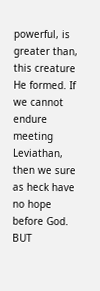powerful, is greater than, this creature He formed. If we cannot endure meeting Leviathan, then we sure as heck have no hope before God. BUT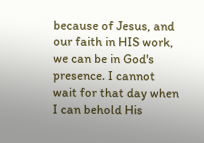because of Jesus, and our faith in HIS work, we can be in God's presence. I cannot wait for that day when I can behold His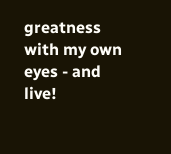greatness with my own eyes - and live!